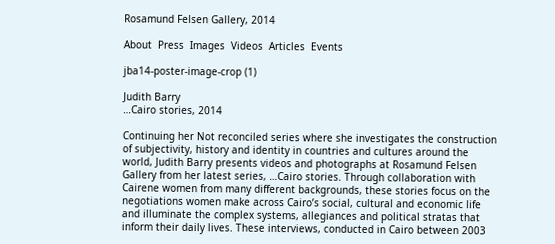Rosamund Felsen Gallery, 2014

About  Press  Images  Videos  Articles  Events

jba14-poster-image-crop (1)

Judith Barry
…Cairo stories, 2014

Continuing her Not reconciled series where she investigates the construction of subjectivity, history and identity in countries and cultures around the world, Judith Barry presents videos and photographs at Rosamund Felsen Gallery from her latest series, …Cairo stories. Through collaboration with Cairene women from many different backgrounds, these stories focus on the negotiations women make across Cairo’s social, cultural and economic life and illuminate the complex systems, allegiances and political stratas that inform their daily lives. These interviews, conducted in Cairo between 2003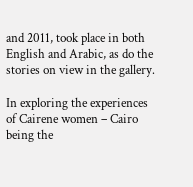and 2011, took place in both English and Arabic, as do the stories on view in the gallery.

In exploring the experiences of Cairene women – Cairo being the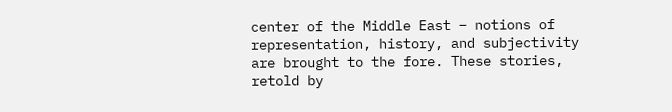center of the Middle East – notions of representation, history, and subjectivity are brought to the fore. These stories, retold by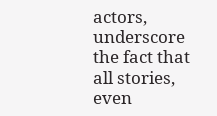actors, underscore the fact that all stories, even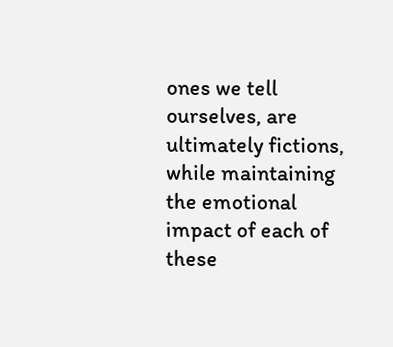ones we tell ourselves, are ultimately fictions, while maintaining the emotional impact of each of these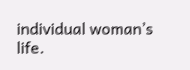individual woman’s life.